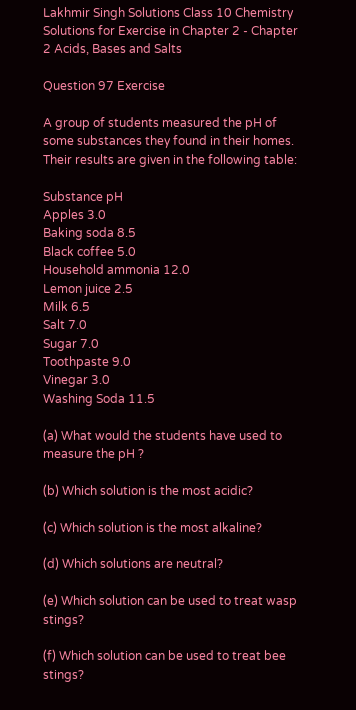Lakhmir Singh Solutions Class 10 Chemistry Solutions for Exercise in Chapter 2 - Chapter 2 Acids, Bases and Salts

Question 97 Exercise

A group of students measured the pH of some substances they found in their homes. Their results are given in the following table:

Substance pH
Apples 3.0
Baking soda 8.5
Black coffee 5.0
Household ammonia 12.0
Lemon juice 2.5
Milk 6.5
Salt 7.0
Sugar 7.0
Toothpaste 9.0
Vinegar 3.0
Washing Soda 11.5

(a) What would the students have used to measure the pH ?

(b) Which solution is the most acidic?

(c) Which solution is the most alkaline?

(d) Which solutions are neutral?

(e) Which solution can be used to treat wasp stings?

(f) Which solution can be used to treat bee stings?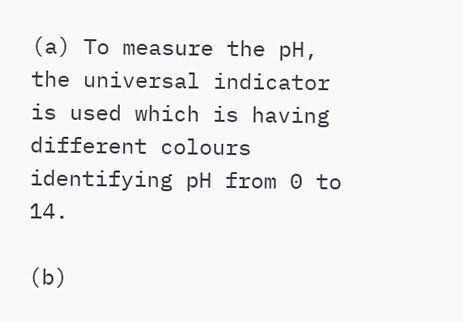(a) To measure the pH, the universal indicator is used which is having different colours identifying pH from 0 to 14.

(b)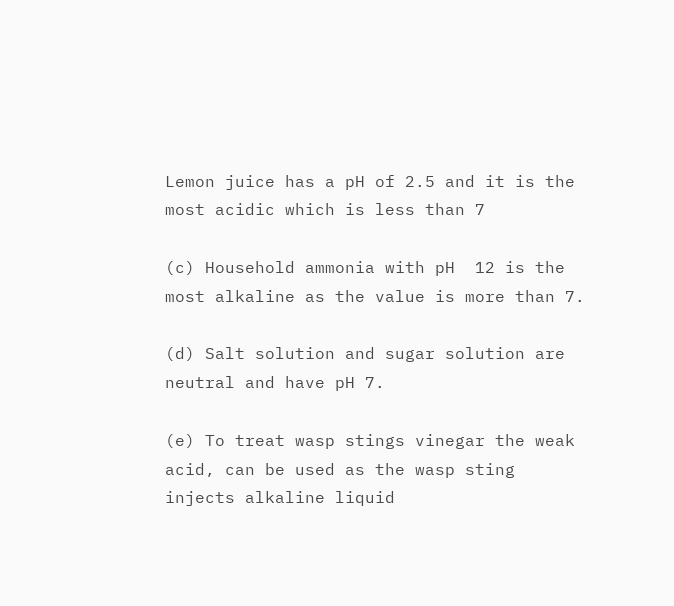Lemon juice has a pH of 2.5 and it is the most acidic which is less than 7

(c) Household ammonia with pH  12 is the most alkaline as the value is more than 7.

(d) Salt solution and sugar solution are neutral and have pH 7.

(e) To treat wasp stings vinegar the weak acid, can be used as the wasp sting injects alkaline liquid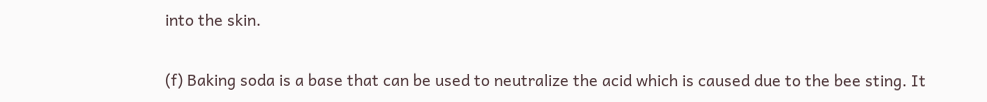into the skin.

(f) Baking soda is a base that can be used to neutralize the acid which is caused due to the bee sting. It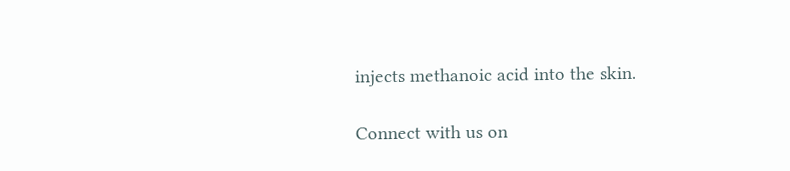injects methanoic acid into the skin.

Connect with us on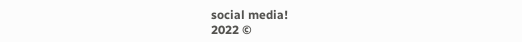social media!
2022 ©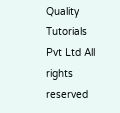Quality Tutorials Pvt Ltd All rights reserved